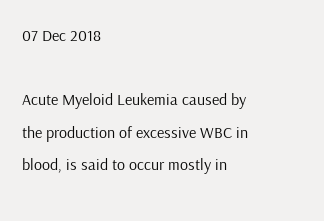07 Dec 2018

Acute Myeloid Leukemia caused by the production of excessive WBC in blood, is said to occur mostly in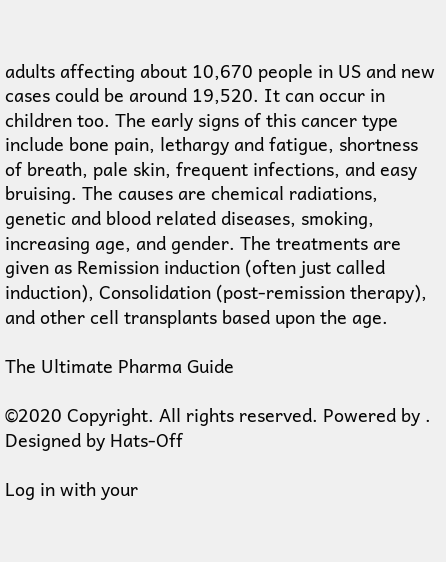adults affecting about 10,670 people in US and new cases could be around 19,520. It can occur in children too. The early signs of this cancer type include bone pain, lethargy and fatigue, shortness of breath, pale skin, frequent infections, and easy bruising. The causes are chemical radiations, genetic and blood related diseases, smoking, increasing age, and gender. The treatments are given as Remission induction (often just called induction), Consolidation (post-remission therapy), and other cell transplants based upon the age.

The Ultimate Pharma Guide

©2020 Copyright. All rights reserved. Powered by . Designed by Hats-Off

Log in with your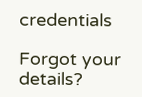credentials

Forgot your details?